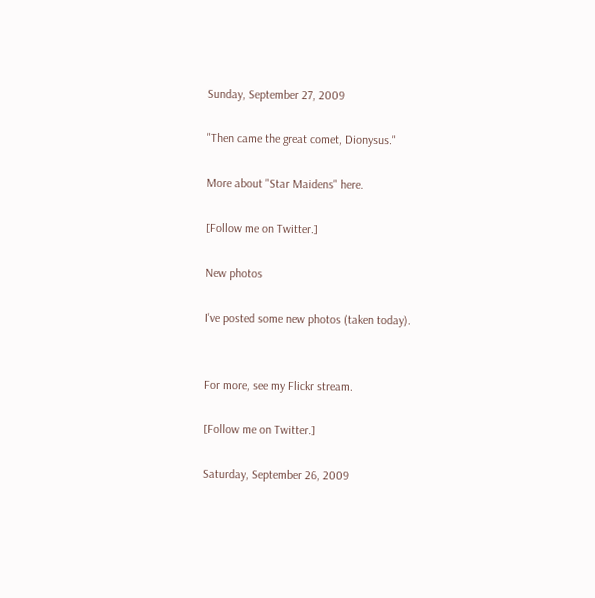Sunday, September 27, 2009

"Then came the great comet, Dionysus."

More about "Star Maidens" here.

[Follow me on Twitter.]

New photos

I've posted some new photos (taken today).


For more, see my Flickr stream.

[Follow me on Twitter.]

Saturday, September 26, 2009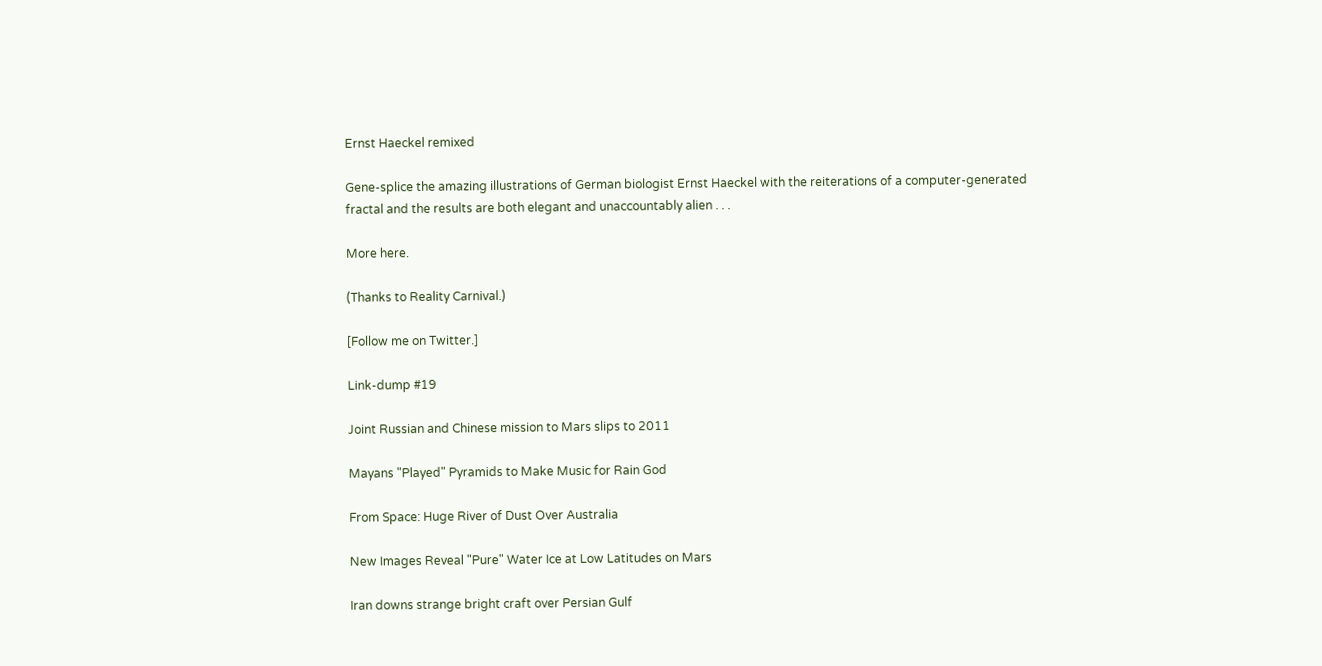Ernst Haeckel remixed

Gene-splice the amazing illustrations of German biologist Ernst Haeckel with the reiterations of a computer-generated fractal and the results are both elegant and unaccountably alien . . .

More here.

(Thanks to Reality Carnival.)

[Follow me on Twitter.]

Link-dump #19

Joint Russian and Chinese mission to Mars slips to 2011

Mayans "Played" Pyramids to Make Music for Rain God

From Space: Huge River of Dust Over Australia

New Images Reveal "Pure" Water Ice at Low Latitudes on Mars

Iran downs strange bright craft over Persian Gulf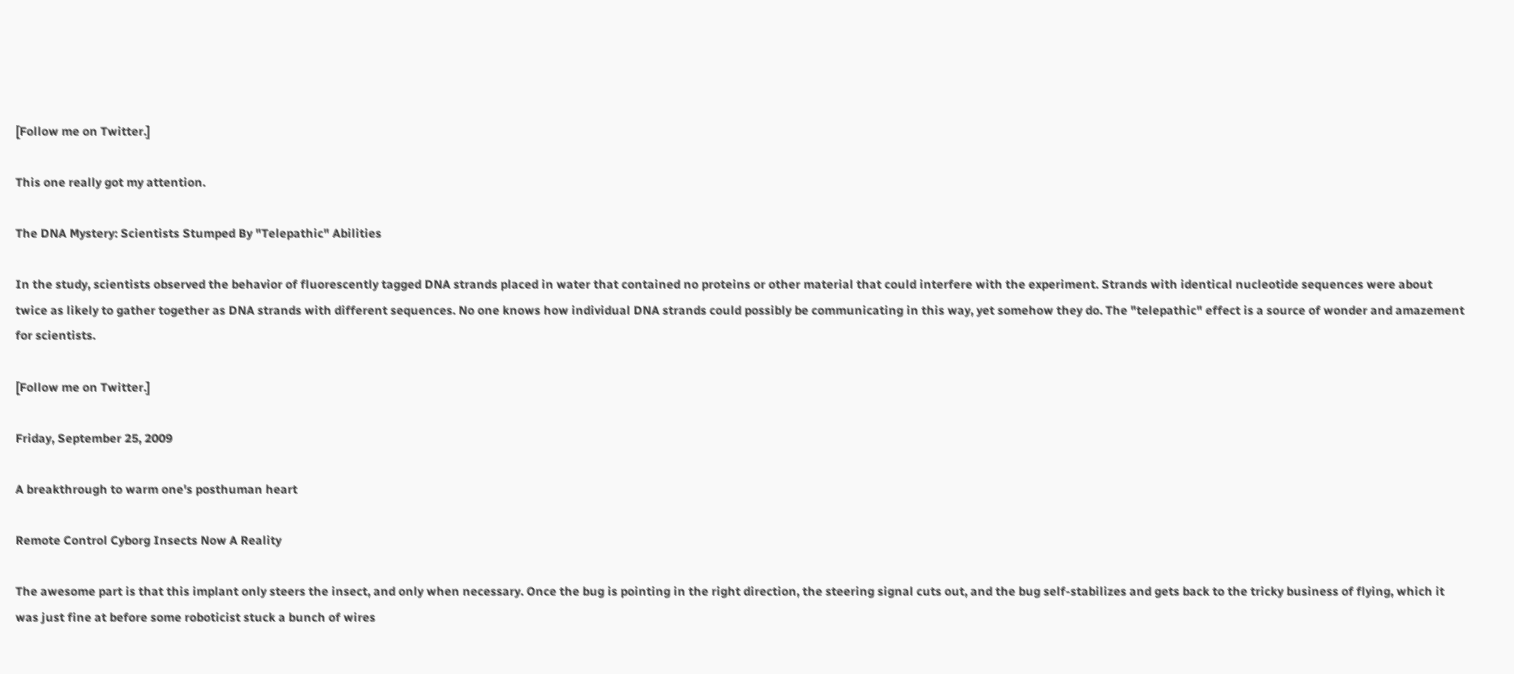[Follow me on Twitter.]

This one really got my attention.

The DNA Mystery: Scientists Stumped By "Telepathic" Abilities

In the study, scientists observed the behavior of fluorescently tagged DNA strands placed in water that contained no proteins or other material that could interfere with the experiment. Strands with identical nucleotide sequences were about twice as likely to gather together as DNA strands with different sequences. No one knows how individual DNA strands could possibly be communicating in this way, yet somehow they do. The "telepathic" effect is a source of wonder and amazement for scientists.

[Follow me on Twitter.]

Friday, September 25, 2009

A breakthrough to warm one's posthuman heart

Remote Control Cyborg Insects Now A Reality

The awesome part is that this implant only steers the insect, and only when necessary. Once the bug is pointing in the right direction, the steering signal cuts out, and the bug self-stabilizes and gets back to the tricky business of flying, which it was just fine at before some roboticist stuck a bunch of wires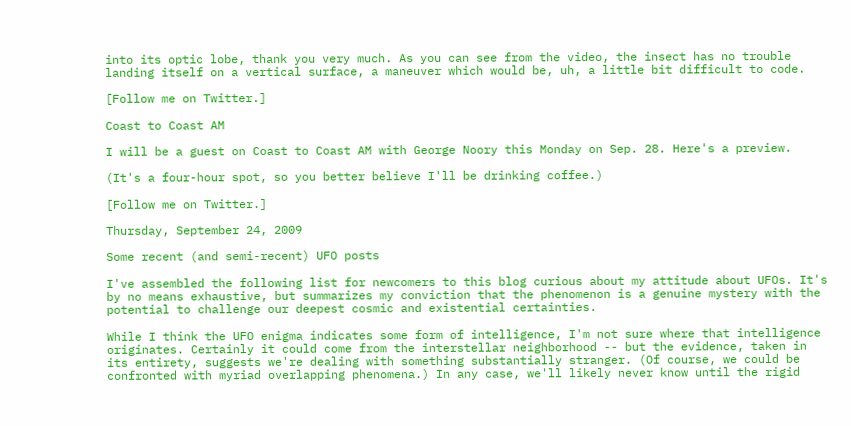into its optic lobe, thank you very much. As you can see from the video, the insect has no trouble landing itself on a vertical surface, a maneuver which would be, uh, a little bit difficult to code.

[Follow me on Twitter.]

Coast to Coast AM

I will be a guest on Coast to Coast AM with George Noory this Monday on Sep. 28. Here's a preview.

(It's a four-hour spot, so you better believe I'll be drinking coffee.)

[Follow me on Twitter.]

Thursday, September 24, 2009

Some recent (and semi-recent) UFO posts

I've assembled the following list for newcomers to this blog curious about my attitude about UFOs. It's by no means exhaustive, but summarizes my conviction that the phenomenon is a genuine mystery with the potential to challenge our deepest cosmic and existential certainties.

While I think the UFO enigma indicates some form of intelligence, I'm not sure where that intelligence originates. Certainly it could come from the interstellar neighborhood -- but the evidence, taken in its entirety, suggests we're dealing with something substantially stranger. (Of course, we could be confronted with myriad overlapping phenomena.) In any case, we'll likely never know until the rigid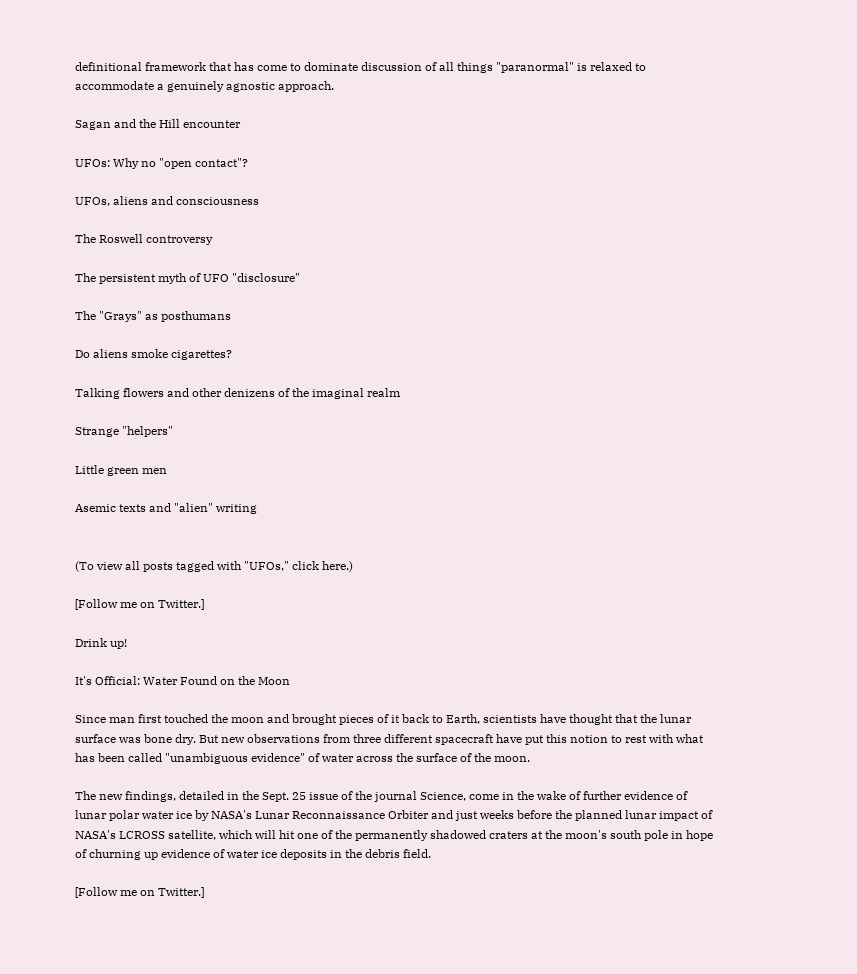definitional framework that has come to dominate discussion of all things "paranormal" is relaxed to accommodate a genuinely agnostic approach.

Sagan and the Hill encounter

UFOs: Why no "open contact"?

UFOs, aliens and consciousness

The Roswell controversy

The persistent myth of UFO "disclosure"

The "Grays" as posthumans

Do aliens smoke cigarettes?

Talking flowers and other denizens of the imaginal realm

Strange "helpers"

Little green men

Asemic texts and "alien" writing


(To view all posts tagged with "UFOs," click here.)

[Follow me on Twitter.]

Drink up!

It's Official: Water Found on the Moon

Since man first touched the moon and brought pieces of it back to Earth, scientists have thought that the lunar surface was bone dry. But new observations from three different spacecraft have put this notion to rest with what has been called "unambiguous evidence" of water across the surface of the moon.

The new findings, detailed in the Sept. 25 issue of the journal Science, come in the wake of further evidence of lunar polar water ice by NASA's Lunar Reconnaissance Orbiter and just weeks before the planned lunar impact of NASA's LCROSS satellite, which will hit one of the permanently shadowed craters at the moon's south pole in hope of churning up evidence of water ice deposits in the debris field.

[Follow me on Twitter.]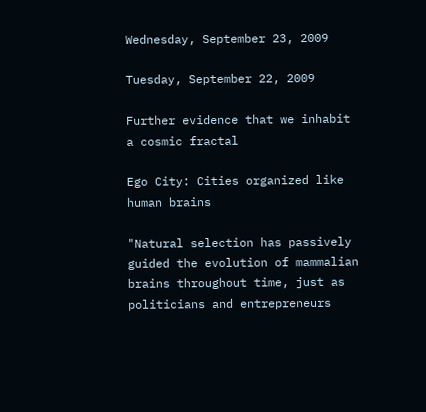Wednesday, September 23, 2009

Tuesday, September 22, 2009

Further evidence that we inhabit a cosmic fractal

Ego City: Cities organized like human brains

"Natural selection has passively guided the evolution of mammalian brains throughout time, just as politicians and entrepreneurs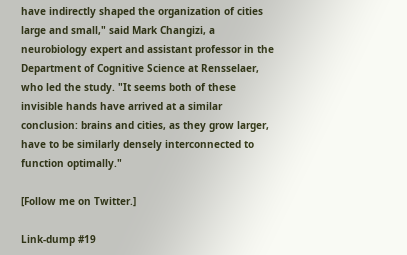have indirectly shaped the organization of cities large and small," said Mark Changizi, a neurobiology expert and assistant professor in the Department of Cognitive Science at Rensselaer, who led the study. "It seems both of these invisible hands have arrived at a similar conclusion: brains and cities, as they grow larger, have to be similarly densely interconnected to function optimally."

[Follow me on Twitter.]

Link-dump #19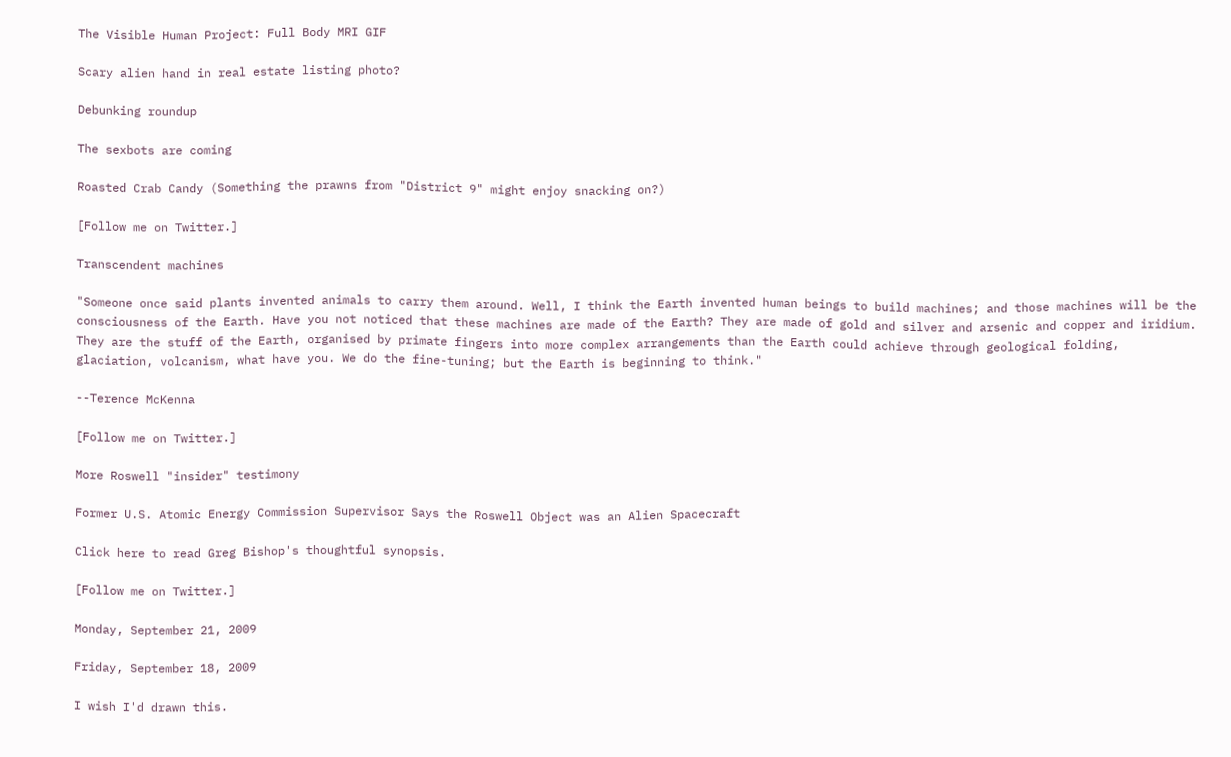The Visible Human Project: Full Body MRI GIF

Scary alien hand in real estate listing photo?

Debunking roundup

The sexbots are coming

Roasted Crab Candy (Something the prawns from "District 9" might enjoy snacking on?)

[Follow me on Twitter.]

Transcendent machines

"Someone once said plants invented animals to carry them around. Well, I think the Earth invented human beings to build machines; and those machines will be the consciousness of the Earth. Have you not noticed that these machines are made of the Earth? They are made of gold and silver and arsenic and copper and iridium. They are the stuff of the Earth, organised by primate fingers into more complex arrangements than the Earth could achieve through geological folding, glaciation, volcanism, what have you. We do the fine-tuning; but the Earth is beginning to think."

--Terence McKenna

[Follow me on Twitter.]

More Roswell "insider" testimony

Former U.S. Atomic Energy Commission Supervisor Says the Roswell Object was an Alien Spacecraft

Click here to read Greg Bishop's thoughtful synopsis.

[Follow me on Twitter.]

Monday, September 21, 2009

Friday, September 18, 2009

I wish I'd drawn this.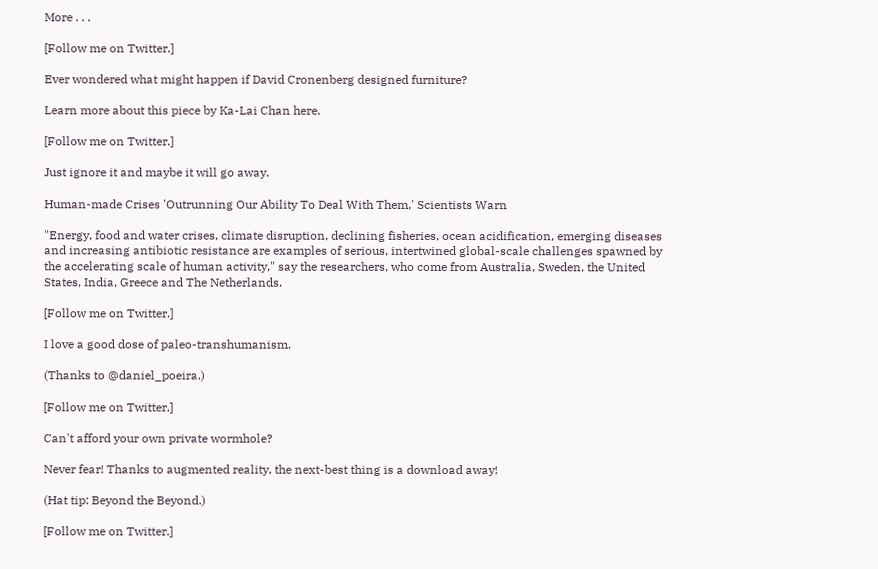More . . .

[Follow me on Twitter.]

Ever wondered what might happen if David Cronenberg designed furniture?

Learn more about this piece by Ka-Lai Chan here.

[Follow me on Twitter.]

Just ignore it and maybe it will go away.

Human-made Crises 'Outrunning Our Ability To Deal With Them,' Scientists Warn

"Energy, food and water crises, climate disruption, declining fisheries, ocean acidification, emerging diseases and increasing antibiotic resistance are examples of serious, intertwined global-scale challenges spawned by the accelerating scale of human activity," say the researchers, who come from Australia, Sweden, the United States, India, Greece and The Netherlands.

[Follow me on Twitter.]

I love a good dose of paleo-transhumanism.

(Thanks to @daniel_poeira.)

[Follow me on Twitter.]

Can't afford your own private wormhole?

Never fear! Thanks to augmented reality, the next-best thing is a download away!

(Hat tip: Beyond the Beyond.)

[Follow me on Twitter.]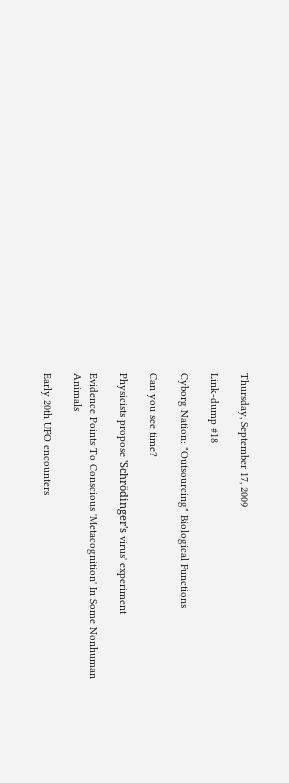Thursday, September 17, 2009

Link-dump #18

Cyborg Nation: "Outsourcing" Biological Functions

Can you see time?

Physicists propose 'Schrödinger's virus' experiment

Evidence Points To Conscious 'Metacognition' In Some Nonhuman Animals

Early 20th UFO encounters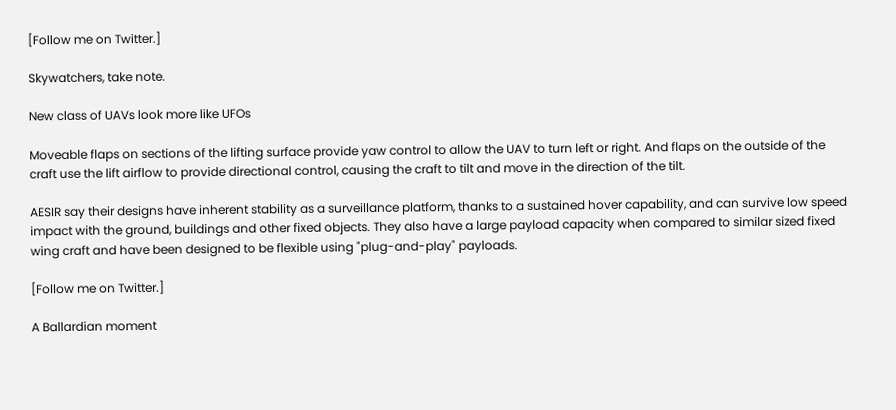[Follow me on Twitter.]

Skywatchers, take note.

New class of UAVs look more like UFOs

Moveable flaps on sections of the lifting surface provide yaw control to allow the UAV to turn left or right. And flaps on the outside of the craft use the lift airflow to provide directional control, causing the craft to tilt and move in the direction of the tilt.

AESIR say their designs have inherent stability as a surveillance platform, thanks to a sustained hover capability, and can survive low speed impact with the ground, buildings and other fixed objects. They also have a large payload capacity when compared to similar sized fixed wing craft and have been designed to be flexible using "plug-and-play" payloads.

[Follow me on Twitter.]

A Ballardian moment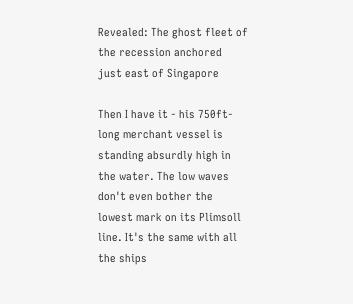Revealed: The ghost fleet of the recession anchored just east of Singapore

Then I have it - his 750ft-long merchant vessel is standing absurdly high in the water. The low waves don't even bother the lowest mark on its Plimsoll line. It's the same with all the ships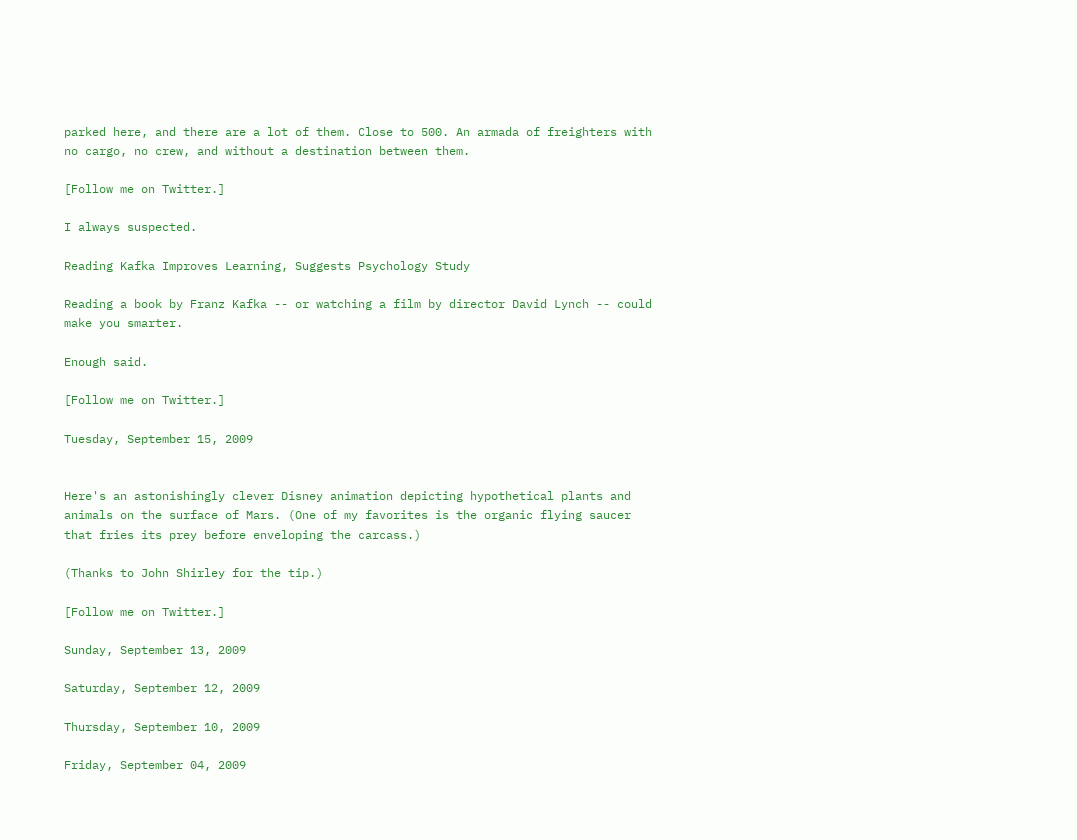parked here, and there are a lot of them. Close to 500. An armada of freighters with no cargo, no crew, and without a destination between them.

[Follow me on Twitter.]

I always suspected.

Reading Kafka Improves Learning, Suggests Psychology Study

Reading a book by Franz Kafka -- or watching a film by director David Lynch -- could make you smarter.

Enough said.

[Follow me on Twitter.]

Tuesday, September 15, 2009


Here's an astonishingly clever Disney animation depicting hypothetical plants and animals on the surface of Mars. (One of my favorites is the organic flying saucer that fries its prey before enveloping the carcass.)

(Thanks to John Shirley for the tip.)

[Follow me on Twitter.]

Sunday, September 13, 2009

Saturday, September 12, 2009

Thursday, September 10, 2009

Friday, September 04, 2009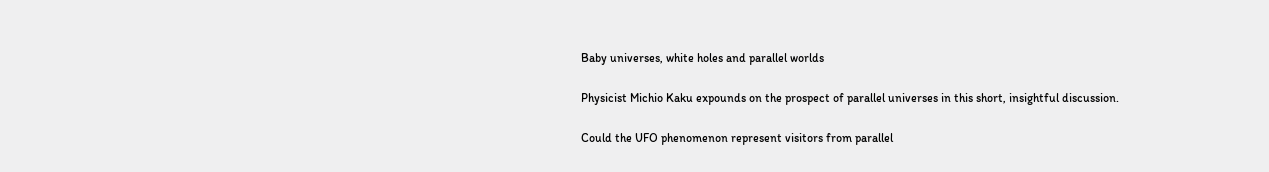Baby universes, white holes and parallel worlds

Physicist Michio Kaku expounds on the prospect of parallel universes in this short, insightful discussion.

Could the UFO phenomenon represent visitors from parallel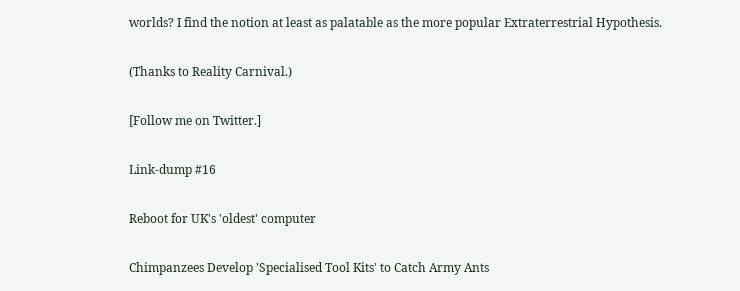worlds? I find the notion at least as palatable as the more popular Extraterrestrial Hypothesis.

(Thanks to Reality Carnival.)

[Follow me on Twitter.]

Link-dump #16

Reboot for UK's 'oldest' computer

Chimpanzees Develop 'Specialised Tool Kits' to Catch Army Ants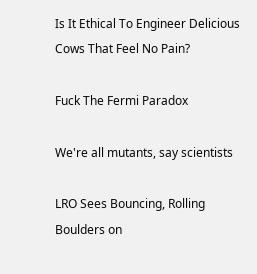Is It Ethical To Engineer Delicious Cows That Feel No Pain?

Fuck The Fermi Paradox

We're all mutants, say scientists

LRO Sees Bouncing, Rolling Boulders on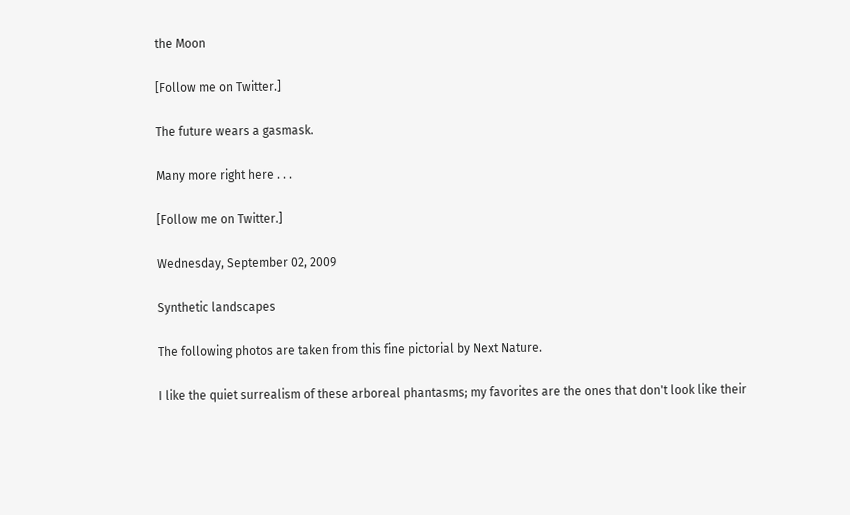the Moon

[Follow me on Twitter.]

The future wears a gasmask.

Many more right here . . .

[Follow me on Twitter.]

Wednesday, September 02, 2009

Synthetic landscapes

The following photos are taken from this fine pictorial by Next Nature.

I like the quiet surrealism of these arboreal phantasms; my favorites are the ones that don't look like their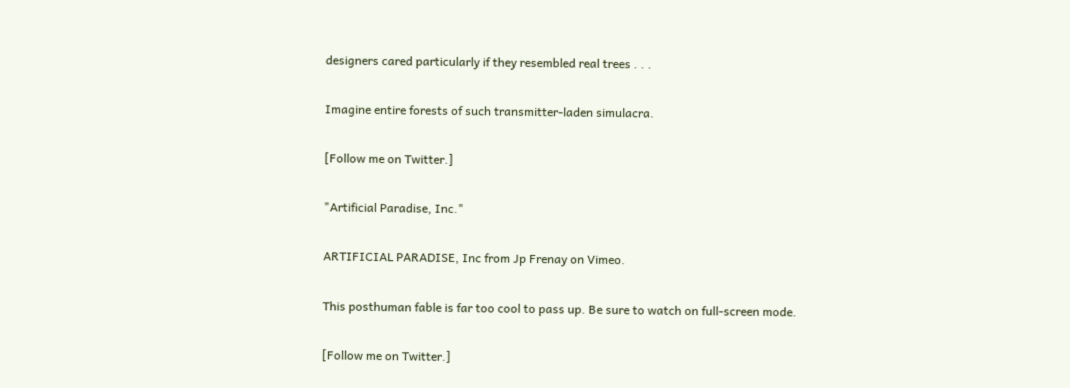designers cared particularly if they resembled real trees . . .

Imagine entire forests of such transmitter-laden simulacra.

[Follow me on Twitter.]

"Artificial Paradise, Inc."

ARTIFICIAL PARADISE, Inc from Jp Frenay on Vimeo.

This posthuman fable is far too cool to pass up. Be sure to watch on full-screen mode.

[Follow me on Twitter.]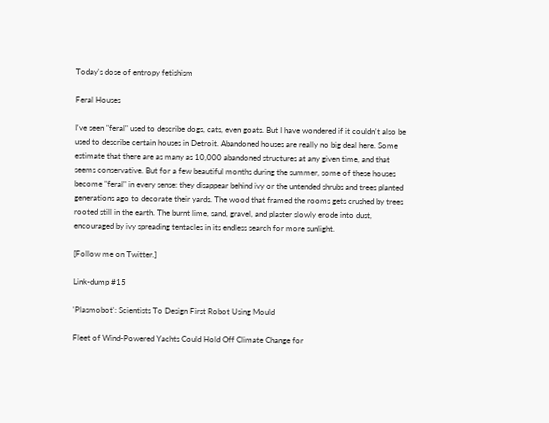Today's dose of entropy fetishism

Feral Houses

I've seen "feral" used to describe dogs, cats, even goats. But I have wondered if it couldn't also be used to describe certain houses in Detroit. Abandoned houses are really no big deal here. Some estimate that there are as many as 10,000 abandoned structures at any given time, and that seems conservative. But for a few beautiful months during the summer, some of these houses become "feral" in every sense: they disappear behind ivy or the untended shrubs and trees planted generations ago to decorate their yards. The wood that framed the rooms gets crushed by trees rooted still in the earth. The burnt lime, sand, gravel, and plaster slowly erode into dust, encouraged by ivy spreading tentacles in its endless search for more sunlight.

[Follow me on Twitter.]

Link-dump #15

'Plasmobot': Scientists To Design First Robot Using Mould

Fleet of Wind-Powered Yachts Could Hold Off Climate Change for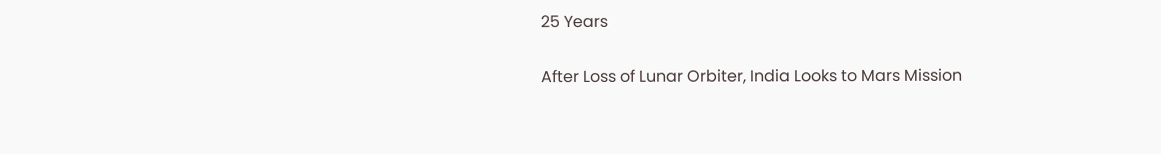25 Years

After Loss of Lunar Orbiter, India Looks to Mars Mission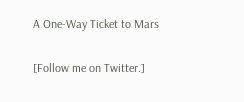A One-Way Ticket to Mars

[Follow me on Twitter.]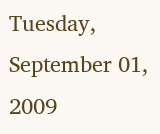Tuesday, September 01, 2009